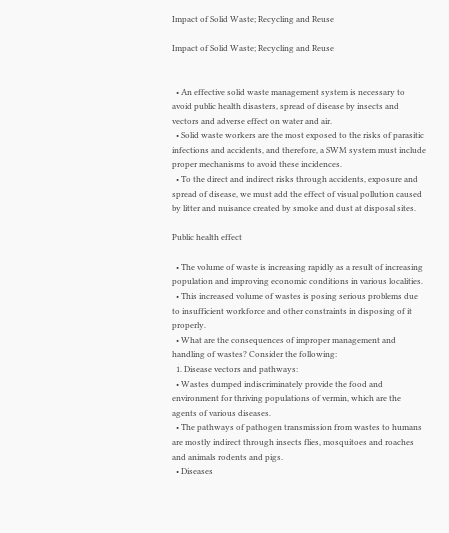Impact of Solid Waste; Recycling and Reuse

Impact of Solid Waste; Recycling and Reuse


  • An effective solid waste management system is necessary to avoid public health disasters, spread of disease by insects and vectors and adverse effect on water and air.
  • Solid waste workers are the most exposed to the risks of parasitic infections and accidents, and therefore, a SWM system must include proper mechanisms to avoid these incidences.
  • To the direct and indirect risks through accidents, exposure and spread of disease, we must add the effect of visual pollution caused by litter and nuisance created by smoke and dust at disposal sites.

Public health effect

  • The volume of waste is increasing rapidly as a result of increasing population and improving economic conditions in various localities.
  • This increased volume of wastes is posing serious problems due to insufficient workforce and other constraints in disposing of it properly.
  • What are the consequences of improper management and handling of wastes? Consider the following:
  1. Disease vectors and pathways:
  • Wastes dumped indiscriminately provide the food and environment for thriving populations of vermin, which are the agents of various diseases.
  • The pathways of pathogen transmission from wastes to humans are mostly indirect through insects flies, mosquitoes and roaches and animals rodents and pigs.
  • Diseases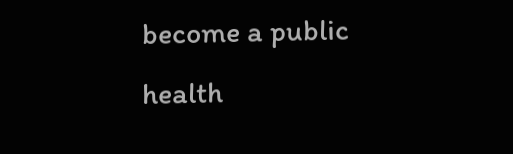become a public health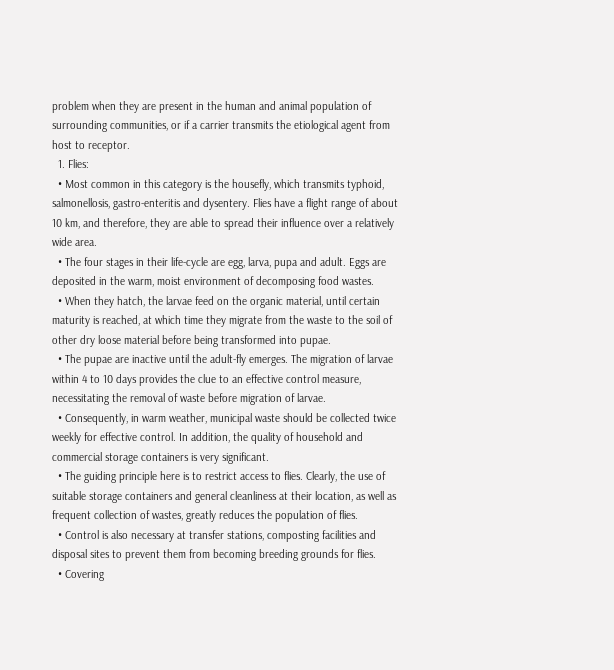problem when they are present in the human and animal population of surrounding communities, or if a carrier transmits the etiological agent from host to receptor.
  1. Flies:
  • Most common in this category is the housefly, which transmits typhoid, salmonellosis, gastro-enteritis and dysentery. Flies have a flight range of about 10 km, and therefore, they are able to spread their influence over a relatively wide area.
  • The four stages in their life-cycle are egg, larva, pupa and adult. Eggs are deposited in the warm, moist environment of decomposing food wastes.
  • When they hatch, the larvae feed on the organic material, until certain maturity is reached, at which time they migrate from the waste to the soil of other dry loose material before being transformed into pupae.
  • The pupae are inactive until the adult-fly emerges. The migration of larvae within 4 to 10 days provides the clue to an effective control measure, necessitating the removal of waste before migration of larvae.
  • Consequently, in warm weather, municipal waste should be collected twice weekly for effective control. In addition, the quality of household and commercial storage containers is very significant.
  • The guiding principle here is to restrict access to flies. Clearly, the use of suitable storage containers and general cleanliness at their location, as well as frequent collection of wastes, greatly reduces the population of flies.
  • Control is also necessary at transfer stations, composting facilities and disposal sites to prevent them from becoming breeding grounds for flies.
  • Covering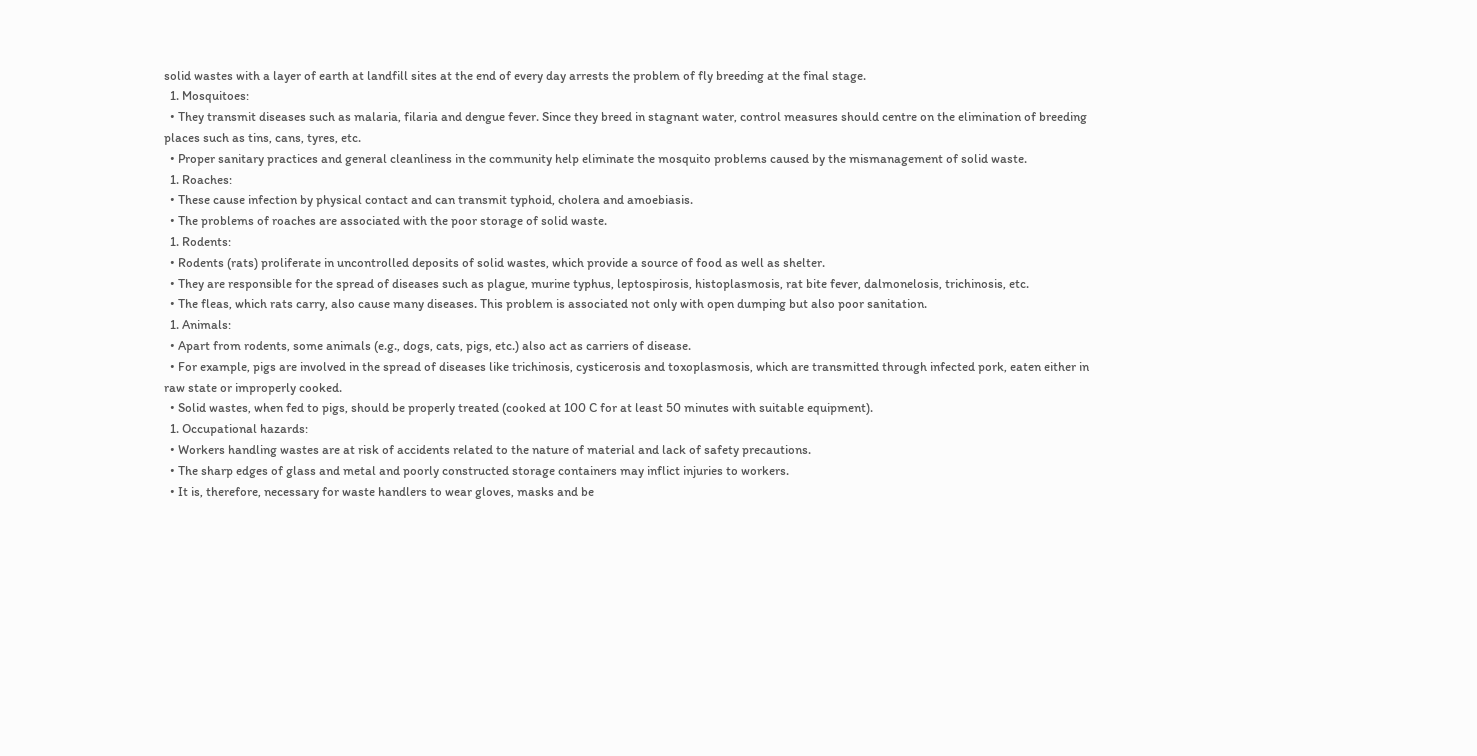solid wastes with a layer of earth at landfill sites at the end of every day arrests the problem of fly breeding at the final stage.
  1. Mosquitoes:
  • They transmit diseases such as malaria, filaria and dengue fever. Since they breed in stagnant water, control measures should centre on the elimination of breeding places such as tins, cans, tyres, etc.
  • Proper sanitary practices and general cleanliness in the community help eliminate the mosquito problems caused by the mismanagement of solid waste.
  1. Roaches:
  • These cause infection by physical contact and can transmit typhoid, cholera and amoebiasis.
  • The problems of roaches are associated with the poor storage of solid waste.
  1. Rodents:
  • Rodents (rats) proliferate in uncontrolled deposits of solid wastes, which provide a source of food as well as shelter.
  • They are responsible for the spread of diseases such as plague, murine typhus, leptospirosis, histoplasmosis, rat bite fever, dalmonelosis, trichinosis, etc.
  • The fleas, which rats carry, also cause many diseases. This problem is associated not only with open dumping but also poor sanitation.
  1. Animals:
  • Apart from rodents, some animals (e.g., dogs, cats, pigs, etc.) also act as carriers of disease.
  • For example, pigs are involved in the spread of diseases like trichinosis, cysticerosis and toxoplasmosis, which are transmitted through infected pork, eaten either in raw state or improperly cooked.
  • Solid wastes, when fed to pigs, should be properly treated (cooked at 100 C for at least 50 minutes with suitable equipment).
  1. Occupational hazards:
  • Workers handling wastes are at risk of accidents related to the nature of material and lack of safety precautions.
  • The sharp edges of glass and metal and poorly constructed storage containers may inflict injuries to workers.
  • It is, therefore, necessary for waste handlers to wear gloves, masks and be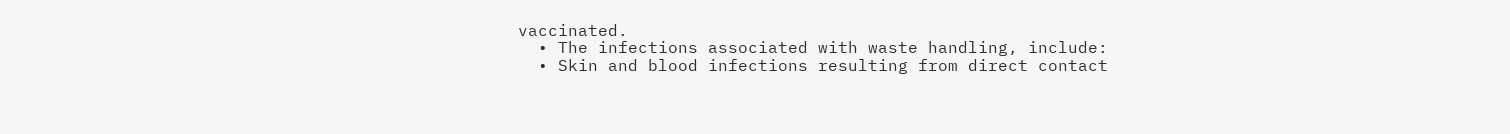vaccinated.
  • The infections associated with waste handling, include:
  • Skin and blood infections resulting from direct contact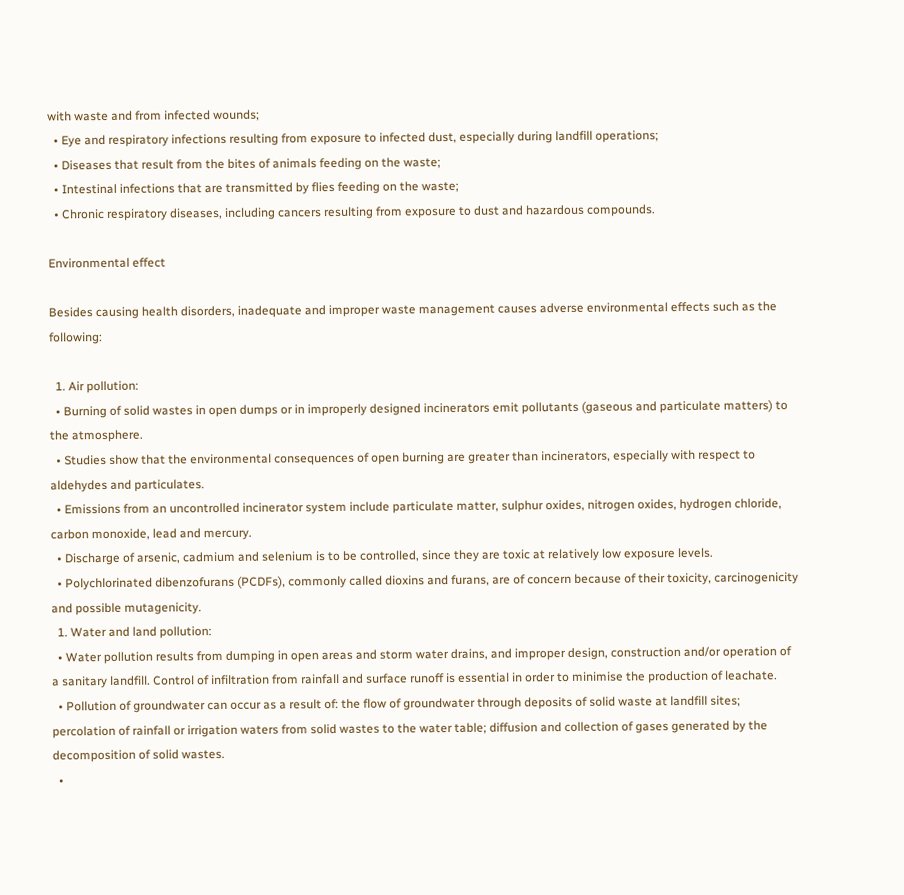with waste and from infected wounds;
  • Eye and respiratory infections resulting from exposure to infected dust, especially during landfill operations;
  • Diseases that result from the bites of animals feeding on the waste;
  • Intestinal infections that are transmitted by flies feeding on the waste;
  • Chronic respiratory diseases, including cancers resulting from exposure to dust and hazardous compounds.

Environmental effect

Besides causing health disorders, inadequate and improper waste management causes adverse environmental effects such as the following:

  1. Air pollution:
  • Burning of solid wastes in open dumps or in improperly designed incinerators emit pollutants (gaseous and particulate matters) to the atmosphere.
  • Studies show that the environmental consequences of open burning are greater than incinerators, especially with respect to aldehydes and particulates.
  • Emissions from an uncontrolled incinerator system include particulate matter, sulphur oxides, nitrogen oxides, hydrogen chloride, carbon monoxide, lead and mercury.
  • Discharge of arsenic, cadmium and selenium is to be controlled, since they are toxic at relatively low exposure levels.
  • Polychlorinated dibenzofurans (PCDFs), commonly called dioxins and furans, are of concern because of their toxicity, carcinogenicity and possible mutagenicity.
  1. Water and land pollution:
  • Water pollution results from dumping in open areas and storm water drains, and improper design, construction and/or operation of a sanitary landfill. Control of infiltration from rainfall and surface runoff is essential in order to minimise the production of leachate.
  • Pollution of groundwater can occur as a result of: the flow of groundwater through deposits of solid waste at landfill sites; percolation of rainfall or irrigation waters from solid wastes to the water table; diffusion and collection of gases generated by the decomposition of solid wastes.
  •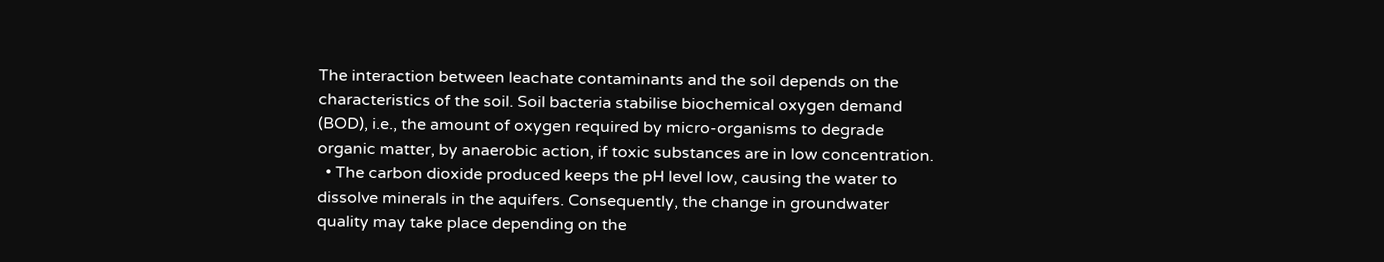The interaction between leachate contaminants and the soil depends on the characteristics of the soil. Soil bacteria stabilise biochemical oxygen demand (BOD), i.e., the amount of oxygen required by micro-organisms to degrade organic matter, by anaerobic action, if toxic substances are in low concentration.
  • The carbon dioxide produced keeps the pH level low, causing the water to dissolve minerals in the aquifers. Consequently, the change in groundwater quality may take place depending on the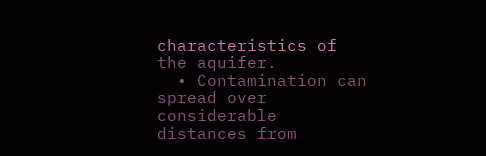characteristics of the aquifer.
  • Contamination can spread over considerable distances from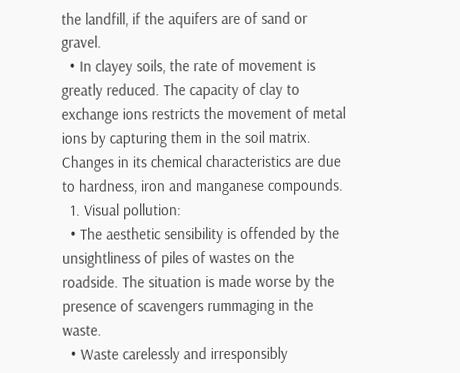the landfill, if the aquifers are of sand or gravel.
  • In clayey soils, the rate of movement is greatly reduced. The capacity of clay to exchange ions restricts the movement of metal ions by capturing them in the soil matrix. Changes in its chemical characteristics are due to hardness, iron and manganese compounds.
  1. Visual pollution:
  • The aesthetic sensibility is offended by the unsightliness of piles of wastes on the roadside. The situation is made worse by the presence of scavengers rummaging in the waste.
  • Waste carelessly and irresponsibly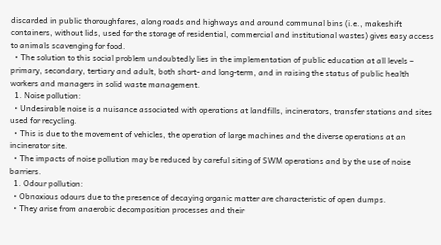discarded in public thoroughfares, along roads and highways and around communal bins (i.e., makeshift containers, without lids, used for the storage of residential, commercial and institutional wastes) gives easy access to animals scavenging for food.
  • The solution to this social problem undoubtedly lies in the implementation of public education at all levels – primary, secondary, tertiary and adult, both short- and long-term, and in raising the status of public health workers and managers in solid waste management.
  1. Noise pollution:
  • Undesirable noise is a nuisance associated with operations at landfills, incinerators, transfer stations and sites used for recycling.
  • This is due to the movement of vehicles, the operation of large machines and the diverse operations at an incinerator site.
  • The impacts of noise pollution may be reduced by careful siting of SWM operations and by the use of noise barriers.
  1. Odour pollution:
  • Obnoxious odours due to the presence of decaying organic matter are characteristic of open dumps.
  • They arise from anaerobic decomposition processes and their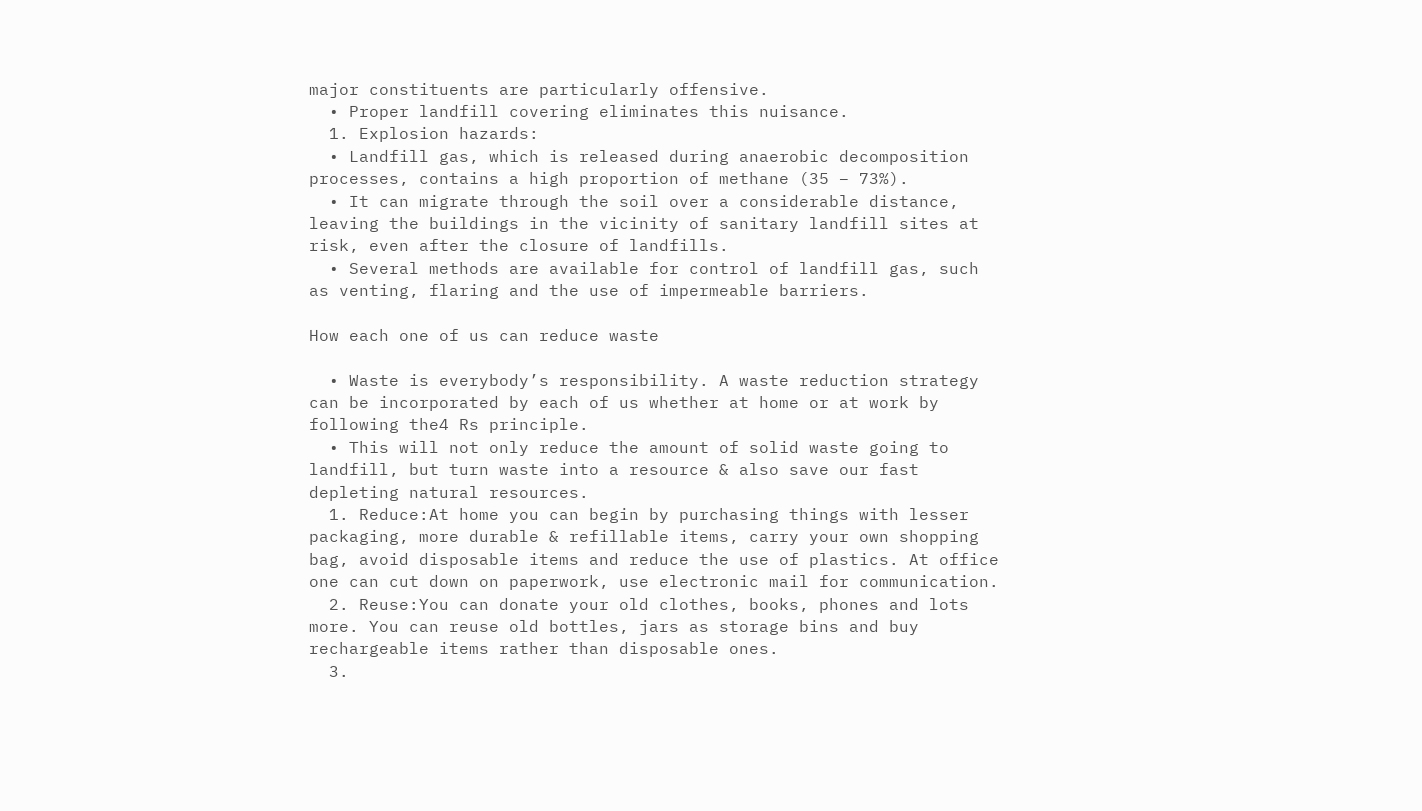major constituents are particularly offensive.
  • Proper landfill covering eliminates this nuisance.
  1. Explosion hazards:
  • Landfill gas, which is released during anaerobic decomposition processes, contains a high proportion of methane (35 – 73%).
  • It can migrate through the soil over a considerable distance, leaving the buildings in the vicinity of sanitary landfill sites at risk, even after the closure of landfills.
  • Several methods are available for control of landfill gas, such as venting, flaring and the use of impermeable barriers.

How each one of us can reduce waste

  • Waste is everybody’s responsibility. A waste reduction strategy can be incorporated by each of us whether at home or at work by following the4 Rs principle.
  • This will not only reduce the amount of solid waste going to landfill, but turn waste into a resource & also save our fast depleting natural resources.
  1. Reduce:At home you can begin by purchasing things with lesser packaging, more durable & refillable items, carry your own shopping bag, avoid disposable items and reduce the use of plastics. At office one can cut down on paperwork, use electronic mail for communication.
  2. Reuse:You can donate your old clothes, books, phones and lots more. You can reuse old bottles, jars as storage bins and buy rechargeable items rather than disposable ones.
  3.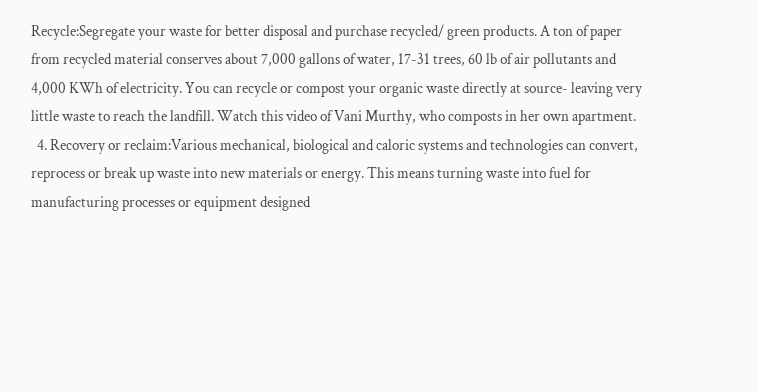Recycle:Segregate your waste for better disposal and purchase recycled/ green products. A ton of paper from recycled material conserves about 7,000 gallons of water, 17-31 trees, 60 lb of air pollutants and 4,000 KWh of electricity. You can recycle or compost your organic waste directly at source- leaving very little waste to reach the landfill. Watch this video of Vani Murthy, who composts in her own apartment.
  4. Recovery or reclaim:Various mechanical, biological and caloric systems and technologies can convert, reprocess or break up waste into new materials or energy. This means turning waste into fuel for manufacturing processes or equipment designed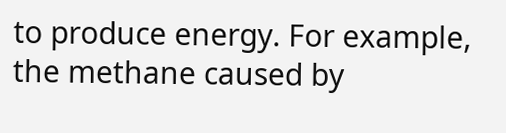to produce energy. For example, the methane caused by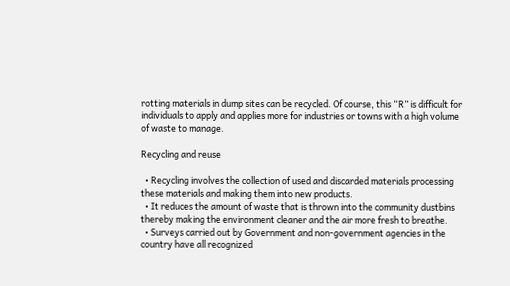rotting materials in dump sites can be recycled. Of course, this “R” is difficult for individuals to apply and applies more for industries or towns with a high volume of waste to manage.

Recycling and reuse

  • Recycling involves the collection of used and discarded materials processing these materials and making them into new products.
  • It reduces the amount of waste that is thrown into the community dustbins thereby making the environment cleaner and the air more fresh to breathe.
  • Surveys carried out by Government and non-government agencies in the country have all recognized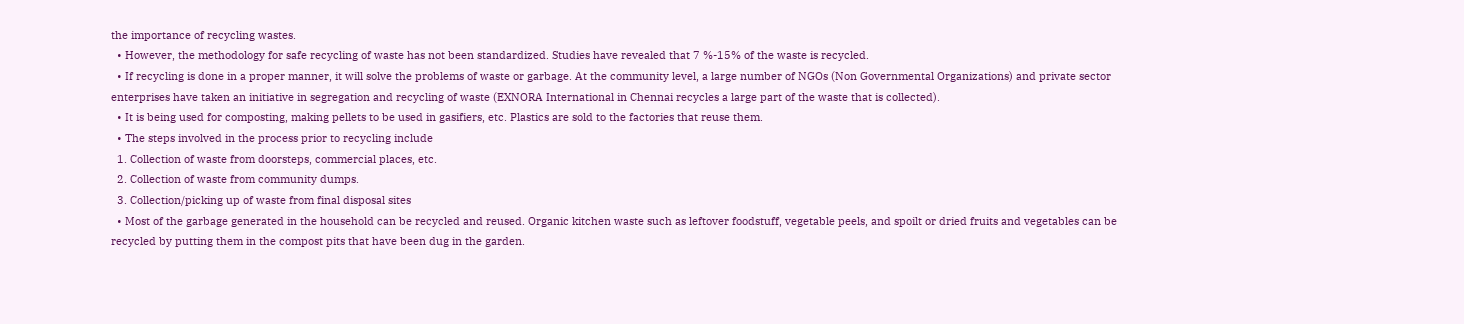the importance of recycling wastes.
  • However, the methodology for safe recycling of waste has not been standardized. Studies have revealed that 7 %-15% of the waste is recycled.
  • If recycling is done in a proper manner, it will solve the problems of waste or garbage. At the community level, a large number of NGOs (Non Governmental Organizations) and private sector enterprises have taken an initiative in segregation and recycling of waste (EXNORA International in Chennai recycles a large part of the waste that is collected).
  • It is being used for composting, making pellets to be used in gasifiers, etc. Plastics are sold to the factories that reuse them.
  • The steps involved in the process prior to recycling include
  1. Collection of waste from doorsteps, commercial places, etc.
  2. Collection of waste from community dumps.
  3. Collection/picking up of waste from final disposal sites
  • Most of the garbage generated in the household can be recycled and reused. Organic kitchen waste such as leftover foodstuff, vegetable peels, and spoilt or dried fruits and vegetables can be recycled by putting them in the compost pits that have been dug in the garden.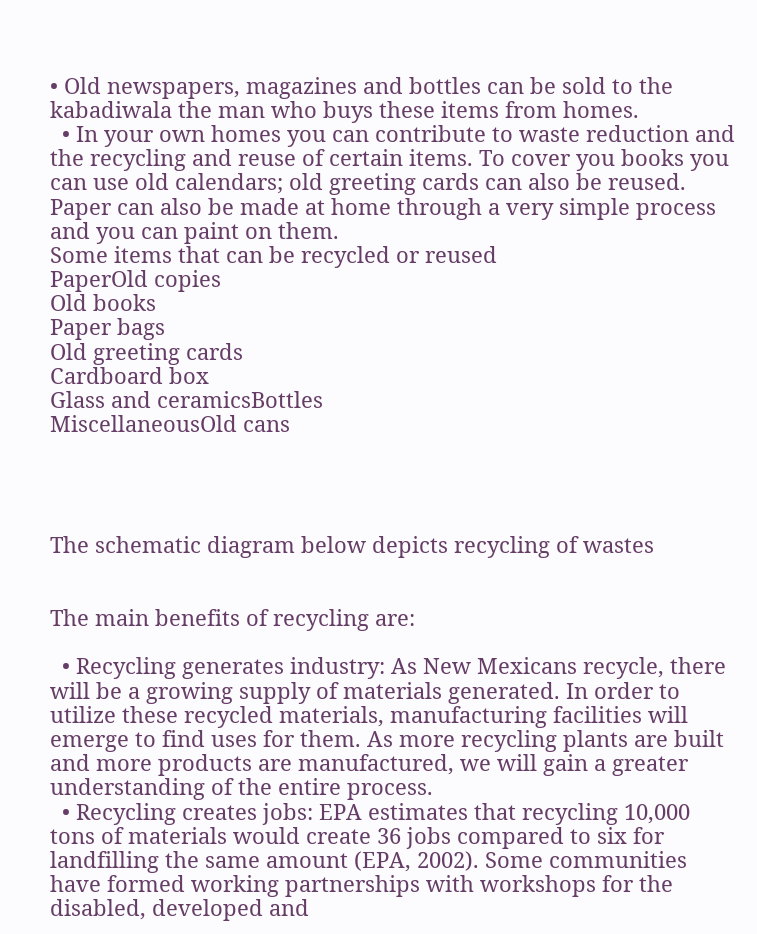• Old newspapers, magazines and bottles can be sold to the kabadiwala the man who buys these items from homes.
  • In your own homes you can contribute to waste reduction and the recycling and reuse of certain items. To cover you books you can use old calendars; old greeting cards can also be reused. Paper can also be made at home through a very simple process and you can paint on them.
Some items that can be recycled or reused
PaperOld copies
Old books
Paper bags
Old greeting cards
Cardboard box
Glass and ceramicsBottles
MiscellaneousOld cans




The schematic diagram below depicts recycling of wastes


The main benefits of recycling are:

  • Recycling generates industry: As New Mexicans recycle, there will be a growing supply of materials generated. In order to utilize these recycled materials, manufacturing facilities will emerge to find uses for them. As more recycling plants are built and more products are manufactured, we will gain a greater understanding of the entire process.
  • Recycling creates jobs: EPA estimates that recycling 10,000 tons of materials would create 36 jobs compared to six for landfilling the same amount (EPA, 2002). Some communities have formed working partnerships with workshops for the disabled, developed and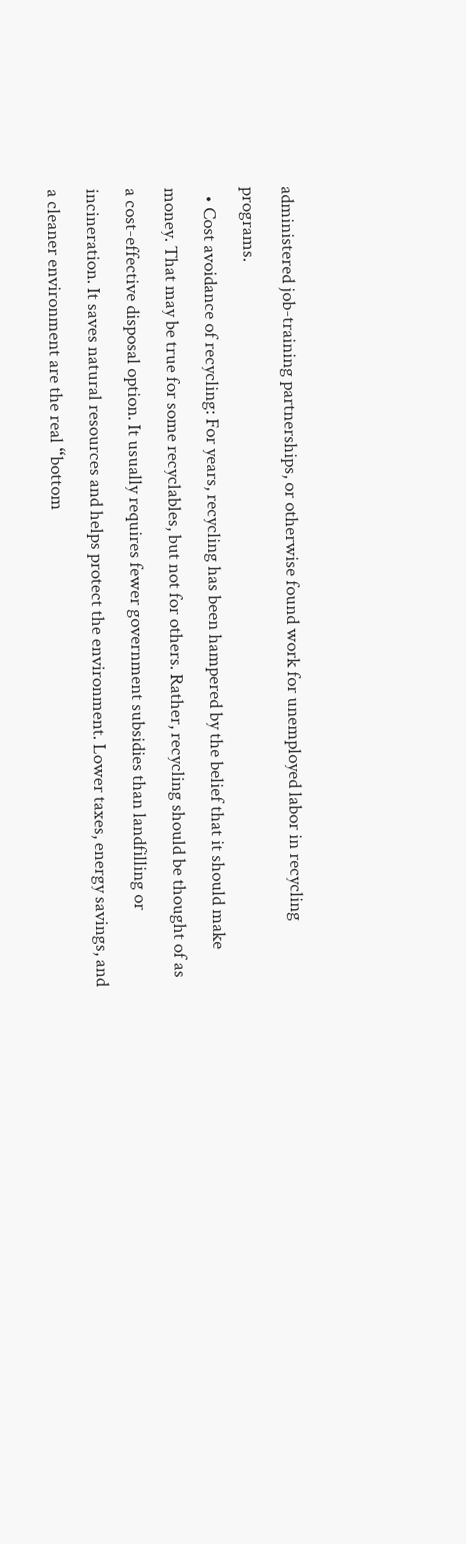administered job-training partnerships, or otherwise found work for unemployed labor in recycling programs.
  • Cost avoidance of recycling: For years, recycling has been hampered by the belief that it should make money. That may be true for some recyclables, but not for others. Rather, recycling should be thought of as a cost-effective disposal option. It usually requires fewer government subsidies than landfilling or incineration. It saves natural resources and helps protect the environment. Lower taxes, energy savings, and a cleaner environment are the real “bottom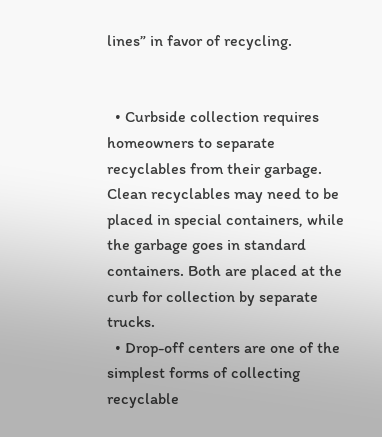lines” in favor of recycling.


  • Curbside collection requires homeowners to separate recyclables from their garbage. Clean recyclables may need to be placed in special containers, while the garbage goes in standard containers. Both are placed at the curb for collection by separate trucks.
  • Drop-off centers are one of the simplest forms of collecting recyclable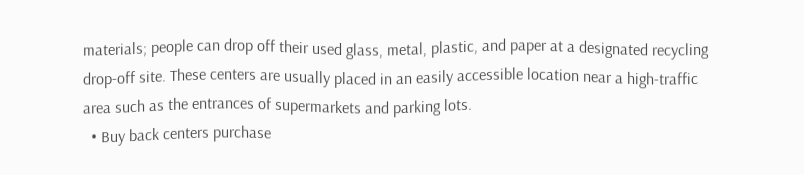materials; people can drop off their used glass, metal, plastic, and paper at a designated recycling drop-off site. These centers are usually placed in an easily accessible location near a high-traffic area such as the entrances of supermarkets and parking lots.
  • Buy back centers purchase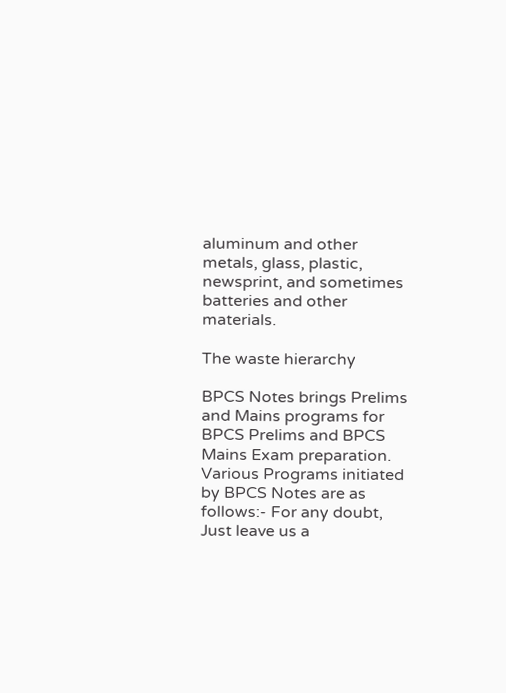aluminum and other metals, glass, plastic, newsprint, and sometimes batteries and other materials.

The waste hierarchy

BPCS Notes brings Prelims and Mains programs for BPCS Prelims and BPCS Mains Exam preparation. Various Programs initiated by BPCS Notes are as follows:- For any doubt, Just leave us a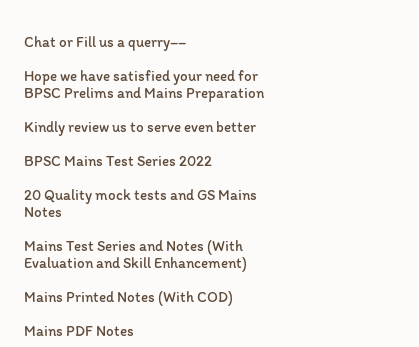Chat or Fill us a querry––

Hope we have satisfied your need for BPSC Prelims and Mains Preparation

Kindly review us to serve even better

BPSC Mains Test Series 2022

20 Quality mock tests and GS Mains Notes

Mains Test Series and Notes (With Evaluation and Skill Enhancement)

Mains Printed Notes (With COD)

Mains PDF Notes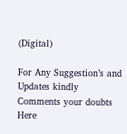(Digital)

For Any Suggestion’s and Updates kindly Comments your doubts Here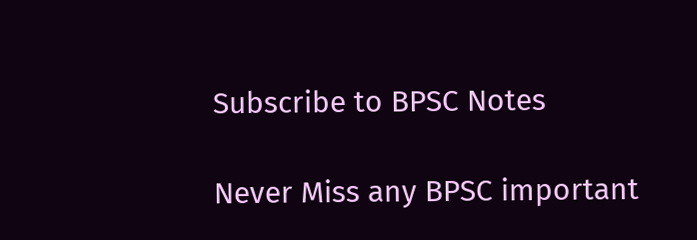Subscribe to BPSC Notes

Never Miss any BPSC important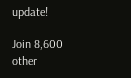update!

Join 8,600 other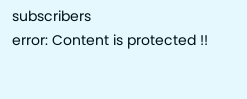subscribers
error: Content is protected !!